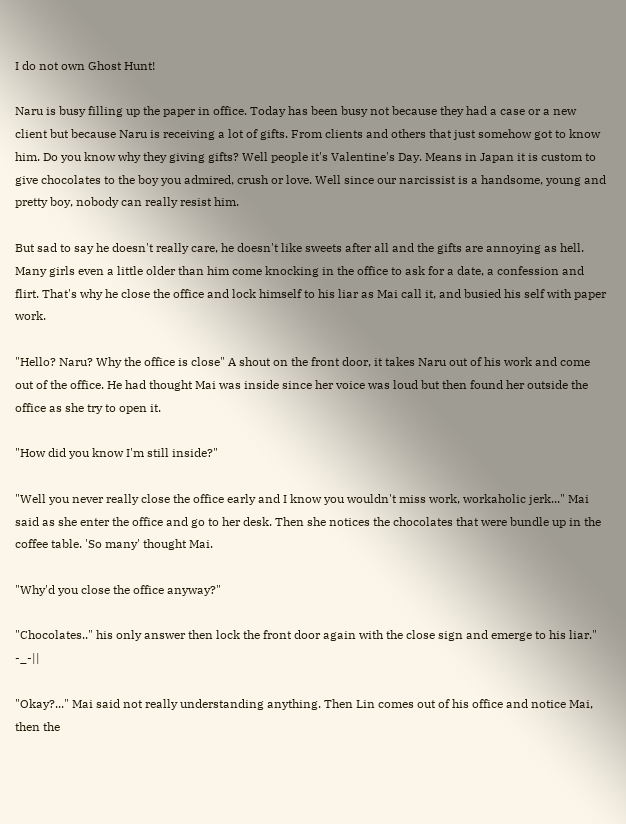I do not own Ghost Hunt!

Naru is busy filling up the paper in office. Today has been busy not because they had a case or a new client but because Naru is receiving a lot of gifts. From clients and others that just somehow got to know him. Do you know why they giving gifts? Well people it's Valentine's Day. Means in Japan it is custom to give chocolates to the boy you admired, crush or love. Well since our narcissist is a handsome, young and pretty boy, nobody can really resist him.

But sad to say he doesn't really care, he doesn't like sweets after all and the gifts are annoying as hell. Many girls even a little older than him come knocking in the office to ask for a date, a confession and flirt. That's why he close the office and lock himself to his liar as Mai call it, and busied his self with paper work.

"Hello? Naru? Why the office is close" A shout on the front door, it takes Naru out of his work and come out of the office. He had thought Mai was inside since her voice was loud but then found her outside the office as she try to open it.

"How did you know I'm still inside?"

"Well you never really close the office early and I know you wouldn't miss work, workaholic jerk..." Mai said as she enter the office and go to her desk. Then she notices the chocolates that were bundle up in the coffee table. 'So many' thought Mai.

"Why'd you close the office anyway?"

"Chocolates.." his only answer then lock the front door again with the close sign and emerge to his liar." -_-||

"Okay?..." Mai said not really understanding anything. Then Lin comes out of his office and notice Mai, then the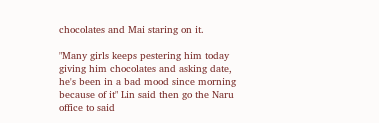chocolates and Mai staring on it.

"Many girls keeps pestering him today giving him chocolates and asking date, he's been in a bad mood since morning because of it" Lin said then go the Naru office to said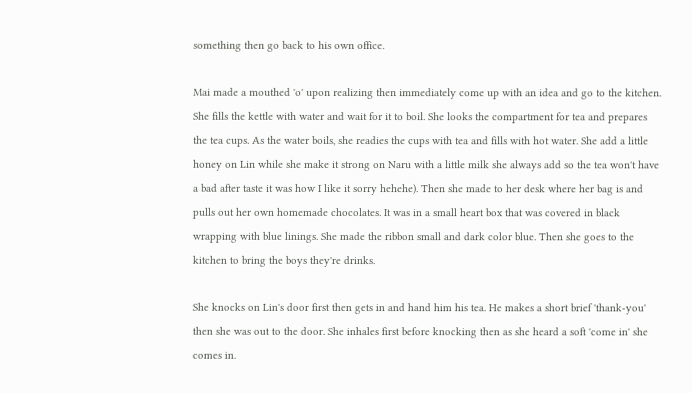something then go back to his own office.

Mai made a mouthed 'o' upon realizing then immediately come up with an idea and go to the kitchen. She fills the kettle with water and wait for it to boil. She looks the compartment for tea and prepares the tea cups. As the water boils, she readies the cups with tea and fills with hot water. She add a little honey on Lin while she make it strong on Naru with a little milk she always add so the tea won't have a bad after taste it was how I like it sorry hehehe). Then she made to her desk where her bag is and pulls out her own homemade chocolates. It was in a small heart box that was covered in black wrapping with blue linings. She made the ribbon small and dark color blue. Then she goes to the kitchen to bring the boys they're drinks.

She knocks on Lin's door first then gets in and hand him his tea. He makes a short brief 'thank-you' then she was out to the door. She inhales first before knocking then as she heard a soft 'come in' she comes in.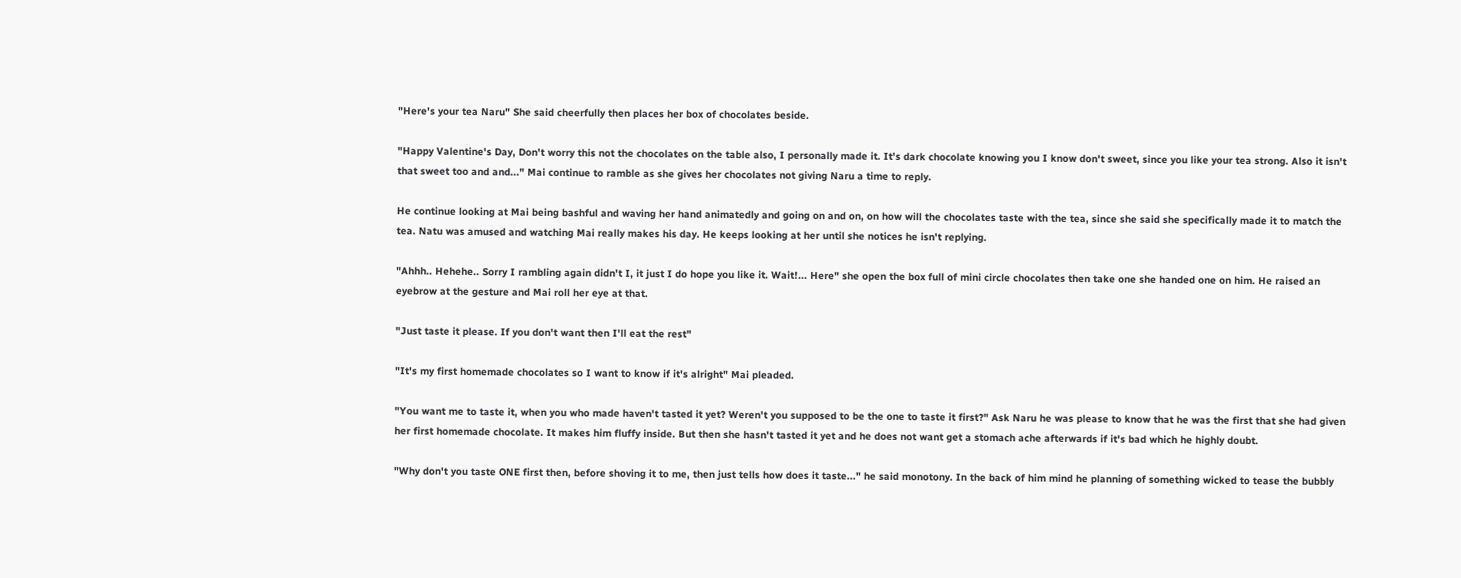"Here's your tea Naru" She said cheerfully then places her box of chocolates beside.

"Happy Valentine's Day, Don't worry this not the chocolates on the table also, I personally made it. It's dark chocolate knowing you I know don't sweet, since you like your tea strong. Also it isn't that sweet too and and..." Mai continue to ramble as she gives her chocolates not giving Naru a time to reply.

He continue looking at Mai being bashful and waving her hand animatedly and going on and on, on how will the chocolates taste with the tea, since she said she specifically made it to match the tea. Natu was amused and watching Mai really makes his day. He keeps looking at her until she notices he isn't replying.

"Ahhh.. Hehehe.. Sorry I rambling again didn't I, it just I do hope you like it. Wait!... Here" she open the box full of mini circle chocolates then take one she handed one on him. He raised an eyebrow at the gesture and Mai roll her eye at that.

"Just taste it please. If you don't want then I'll eat the rest"

"It's my first homemade chocolates so I want to know if it's alright" Mai pleaded.

"You want me to taste it, when you who made haven't tasted it yet? Weren't you supposed to be the one to taste it first?" Ask Naru he was please to know that he was the first that she had given her first homemade chocolate. It makes him fluffy inside. But then she hasn't tasted it yet and he does not want get a stomach ache afterwards if it's bad which he highly doubt.

"Why don't you taste ONE first then, before shoving it to me, then just tells how does it taste..." he said monotony. In the back of him mind he planning of something wicked to tease the bubbly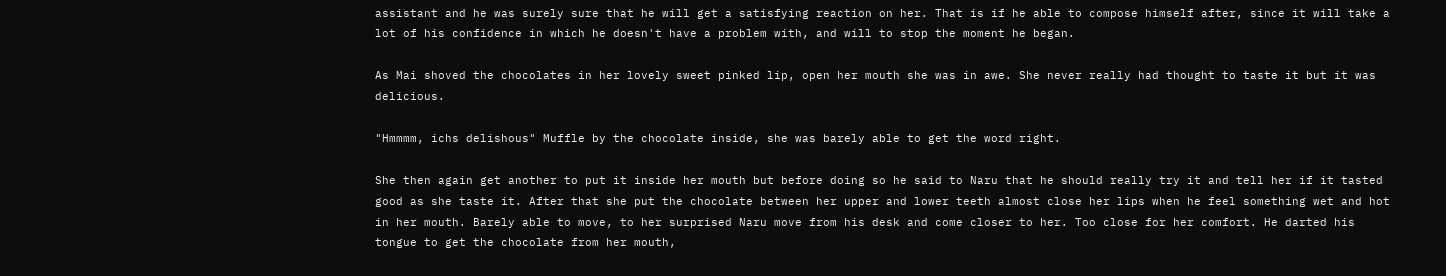assistant and he was surely sure that he will get a satisfying reaction on her. That is if he able to compose himself after, since it will take a lot of his confidence in which he doesn't have a problem with, and will to stop the moment he began.

As Mai shoved the chocolates in her lovely sweet pinked lip, open her mouth she was in awe. She never really had thought to taste it but it was delicious.

"Hmmmm, ichs delishous" Muffle by the chocolate inside, she was barely able to get the word right.

She then again get another to put it inside her mouth but before doing so he said to Naru that he should really try it and tell her if it tasted good as she taste it. After that she put the chocolate between her upper and lower teeth almost close her lips when he feel something wet and hot in her mouth. Barely able to move, to her surprised Naru move from his desk and come closer to her. Too close for her comfort. He darted his tongue to get the chocolate from her mouth,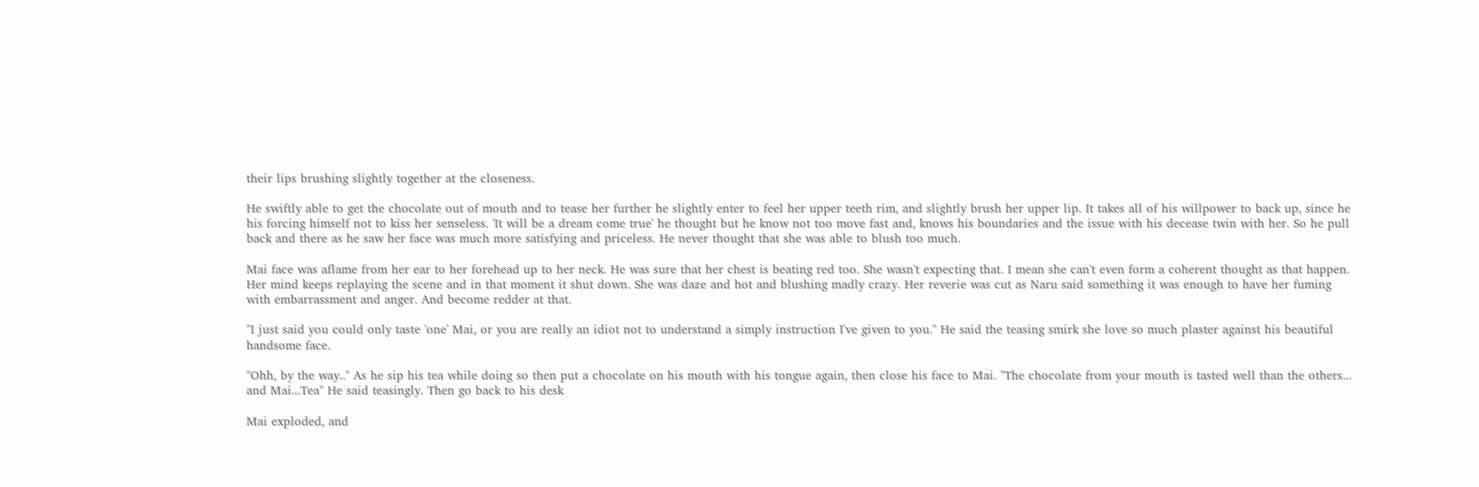their lips brushing slightly together at the closeness.

He swiftly able to get the chocolate out of mouth and to tease her further he slightly enter to feel her upper teeth rim, and slightly brush her upper lip. It takes all of his willpower to back up, since he his forcing himself not to kiss her senseless. 'It will be a dream come true' he thought but he know not too move fast and, knows his boundaries and the issue with his decease twin with her. So he pull back and there as he saw her face was much more satisfying and priceless. He never thought that she was able to blush too much.

Mai face was aflame from her ear to her forehead up to her neck. He was sure that her chest is beating red too. She wasn't expecting that. I mean she can't even form a coherent thought as that happen. Her mind keeps replaying the scene and in that moment it shut down. She was daze and hot and blushing madly crazy. Her reverie was cut as Naru said something it was enough to have her fuming with embarrassment and anger. And become redder at that.

"I just said you could only taste 'one' Mai, or you are really an idiot not to understand a simply instruction I've given to you." He said the teasing smirk she love so much plaster against his beautiful handsome face.

"Ohh, by the way.." As he sip his tea while doing so then put a chocolate on his mouth with his tongue again, then close his face to Mai. "The chocolate from your mouth is tasted well than the others... and Mai...Tea" He said teasingly. Then go back to his desk

Mai exploded, and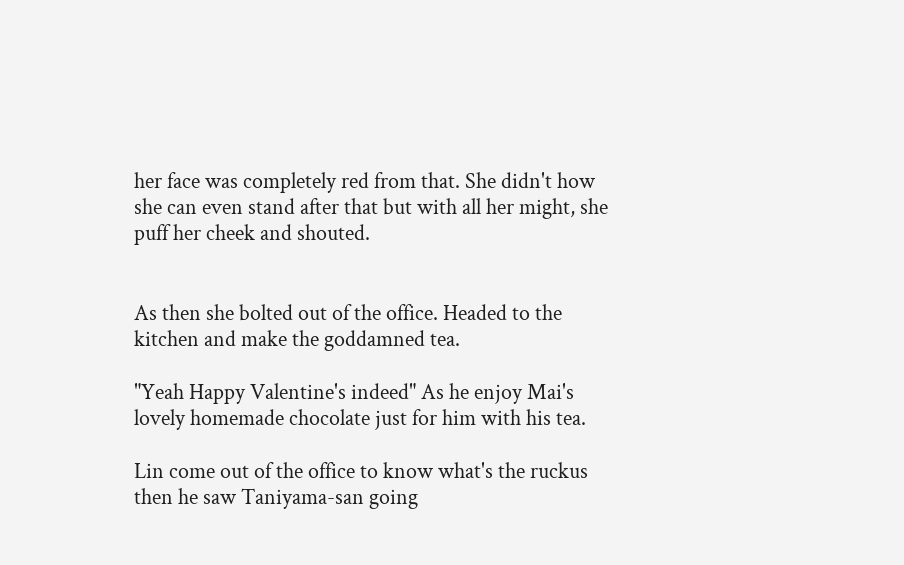her face was completely red from that. She didn't how she can even stand after that but with all her might, she puff her cheek and shouted.


As then she bolted out of the office. Headed to the kitchen and make the goddamned tea.

"Yeah Happy Valentine's indeed" As he enjoy Mai's lovely homemade chocolate just for him with his tea.

Lin come out of the office to know what's the ruckus then he saw Taniyama-san going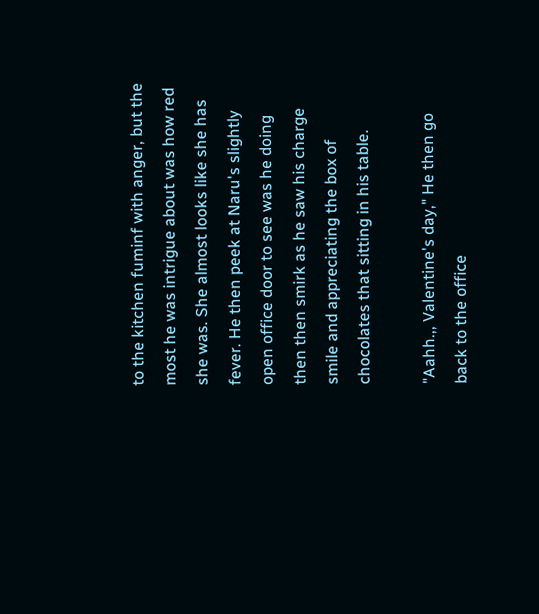to the kitchen fuminf with anger, but the most he was intrigue about was how red she was. She almost looks like she has fever. He then peek at Naru's slightly open office door to see was he doing then then smirk as he saw his charge smile and appreciating the box of chocolates that sitting in his table.

"Aahh.,, Valentine's day," He then go back to the office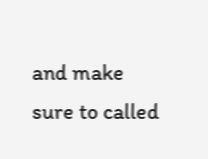and make sure to called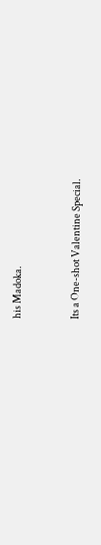his Madoka.


Its a One-shot Valentine Special.